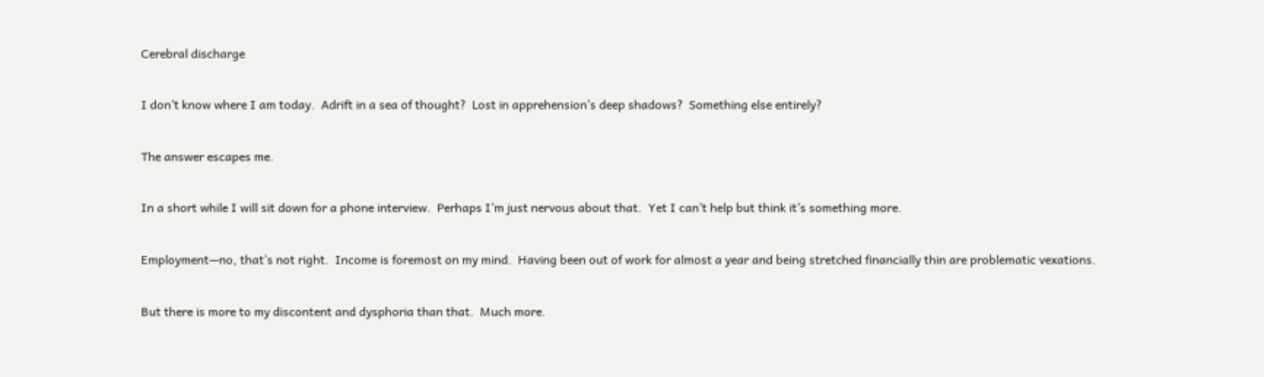Cerebral discharge

I don’t know where I am today.  Adrift in a sea of thought?  Lost in apprehension’s deep shadows?  Something else entirely?

The answer escapes me.

In a short while I will sit down for a phone interview.  Perhaps I’m just nervous about that.  Yet I can’t help but think it’s something more.

Employment—no, that’s not right.  Income is foremost on my mind.  Having been out of work for almost a year and being stretched financially thin are problematic vexations.

But there is more to my discontent and dysphoria than that.  Much more.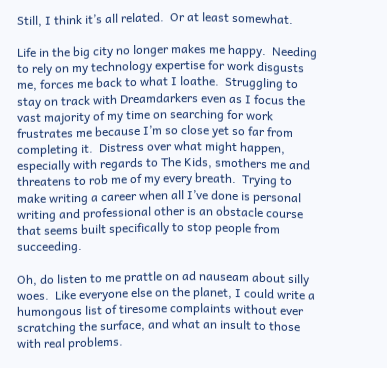Still, I think it’s all related.  Or at least somewhat.

Life in the big city no longer makes me happy.  Needing to rely on my technology expertise for work disgusts me, forces me back to what I loathe.  Struggling to stay on track with Dreamdarkers even as I focus the vast majority of my time on searching for work frustrates me because I’m so close yet so far from completing it.  Distress over what might happen, especially with regards to The Kids, smothers me and threatens to rob me of my every breath.  Trying to make writing a career when all I’ve done is personal writing and professional other is an obstacle course that seems built specifically to stop people from succeeding.

Oh, do listen to me prattle on ad nauseam about silly woes.  Like everyone else on the planet, I could write a humongous list of tiresome complaints without ever scratching the surface, and what an insult to those with real problems.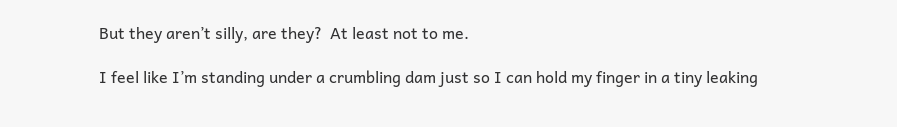But they aren’t silly, are they?  At least not to me.

I feel like I’m standing under a crumbling dam just so I can hold my finger in a tiny leaking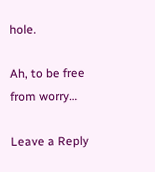hole.

Ah, to be free from worry…

Leave a Reply